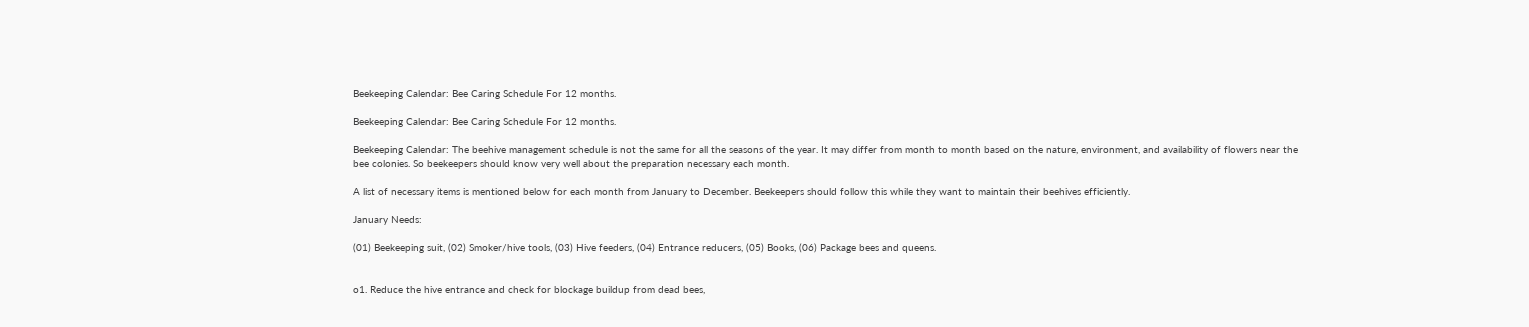Beekeeping Calendar: Bee Caring Schedule For 12 months.

Beekeeping Calendar: Bee Caring Schedule For 12 months.

Beekeeping Calendar: The beehive management schedule is not the same for all the seasons of the year. It may differ from month to month based on the nature, environment, and availability of flowers near the bee colonies. So beekeepers should know very well about the preparation necessary each month.

A list of necessary items is mentioned below for each month from January to December. Beekeepers should follow this while they want to maintain their beehives efficiently.

January Needs:

(01) Beekeeping suit, (02) Smoker/hive tools, (03) Hive feeders, (04) Entrance reducers, (05) Books, (06) Package bees and queens.


o1. Reduce the hive entrance and check for blockage buildup from dead bees,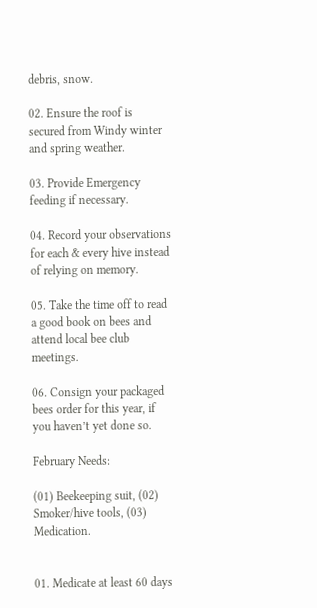debris, snow.

02. Ensure the roof is secured from Windy winter and spring weather.

03. Provide Emergency feeding if necessary.

04. Record your observations for each & every hive instead of relying on memory.

05. Take the time off to read a good book on bees and attend local bee club meetings.

06. Consign your packaged bees order for this year, if you haven’t yet done so.

February Needs:

(01) Beekeeping suit, (02) Smoker/hive tools, (03) Medication.


01. Medicate at least 60 days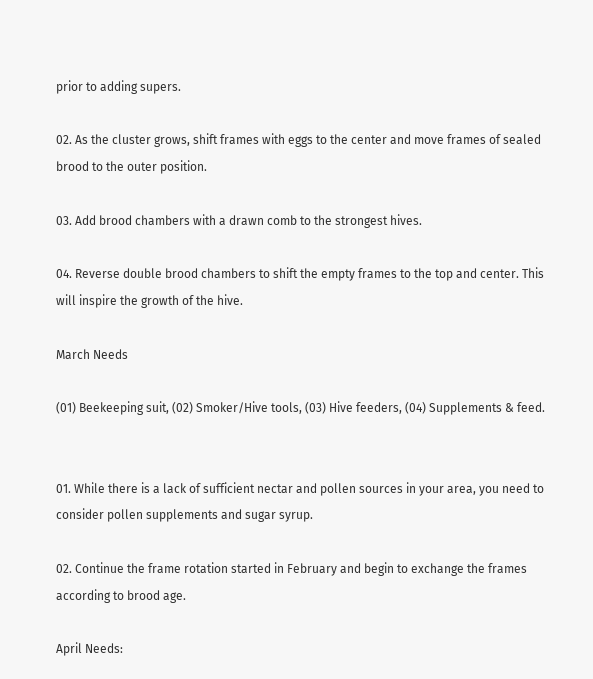prior to adding supers.

02. As the cluster grows, shift frames with eggs to the center and move frames of sealed brood to the outer position.

03. Add brood chambers with a drawn comb to the strongest hives.

04. Reverse double brood chambers to shift the empty frames to the top and center. This will inspire the growth of the hive.

March Needs

(01) Beekeeping suit, (02) Smoker/Hive tools, (03) Hive feeders, (04) Supplements & feed.


01. While there is a lack of sufficient nectar and pollen sources in your area, you need to consider pollen supplements and sugar syrup.

02. Continue the frame rotation started in February and begin to exchange the frames according to brood age.

April Needs: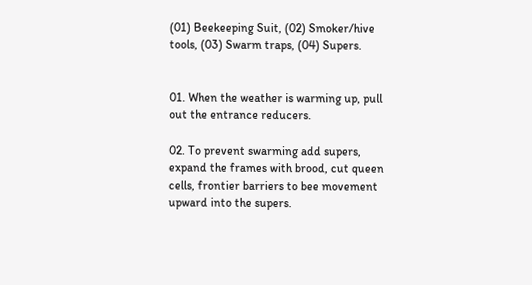(01) Beekeeping Suit, (02) Smoker/hive tools, (03) Swarm traps, (04) Supers.


01. When the weather is warming up, pull out the entrance reducers.

02. To prevent swarming add supers, expand the frames with brood, cut queen cells, frontier barriers to bee movement upward into the supers.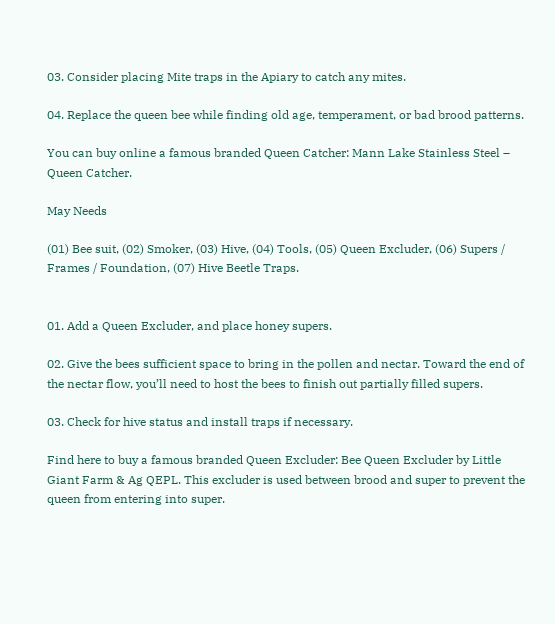03. Consider placing Mite traps in the Apiary to catch any mites.

04. Replace the queen bee while finding old age, temperament, or bad brood patterns.

You can buy online a famous branded Queen Catcher: Mann Lake Stainless Steel – Queen Catcher.

May Needs

(01) Bee suit, (02) Smoker, (03) Hive, (04) Tools, (05) Queen Excluder, (06) Supers / Frames / Foundation, (07) Hive Beetle Traps.


01. Add a Queen Excluder, and place honey supers.

02. Give the bees sufficient space to bring in the pollen and nectar. Toward the end of the nectar flow, you’ll need to host the bees to finish out partially filled supers.

03. Check for hive status and install traps if necessary.

Find here to buy a famous branded Queen Excluder: Bee Queen Excluder by Little Giant Farm & Ag QEPL. This excluder is used between brood and super to prevent the queen from entering into super.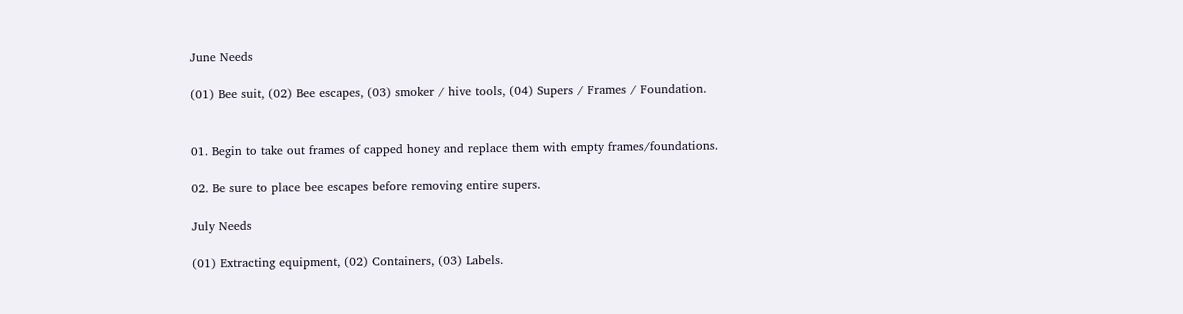June Needs

(01) Bee suit, (02) Bee escapes, (03) smoker / hive tools, (04) Supers / Frames / Foundation.


01. Begin to take out frames of capped honey and replace them with empty frames/foundations.

02. Be sure to place bee escapes before removing entire supers.

July Needs

(01) Extracting equipment, (02) Containers, (03) Labels.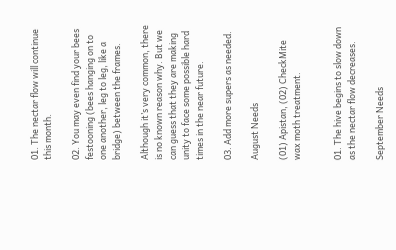01. The nectar flow will continue this month.

02. You may even find your bees festooning (bees hanging on to one another, leg to leg, like a bridge) between the frames.

Although it’s very common, there is no known reason why. But we can guess that they are making unity to face some possible hard times in the near future.

03. Add more supers as needed.

August Needs

(01) Apistan, (02) CheckMite wax moth treatment.


01. The hive begins to slow down as the nectar flow decreases.

September Needs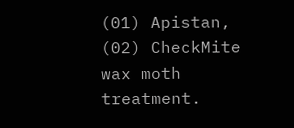(01) Apistan, (02) CheckMite wax moth treatment.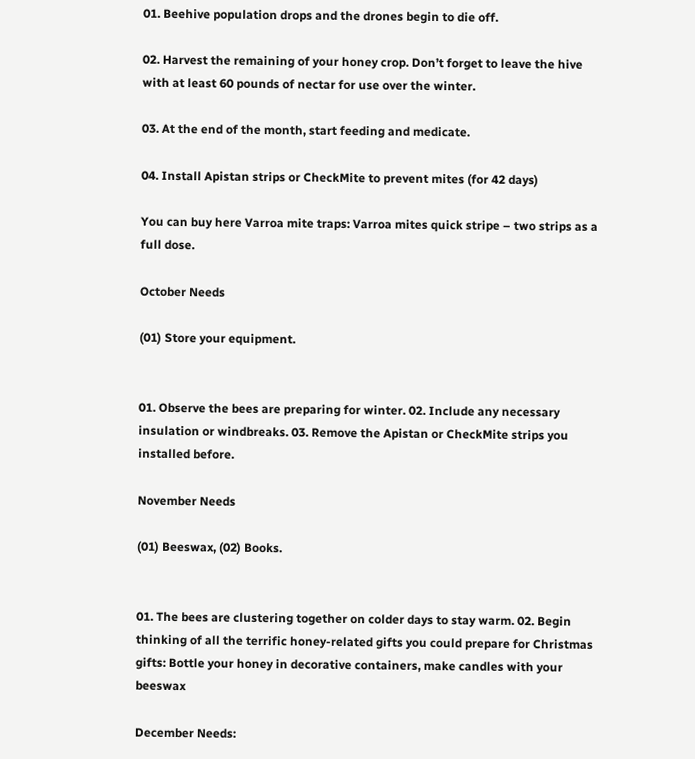01. Beehive population drops and the drones begin to die off.

02. Harvest the remaining of your honey crop. Don’t forget to leave the hive with at least 60 pounds of nectar for use over the winter.

03. At the end of the month, start feeding and medicate.

04. Install Apistan strips or CheckMite to prevent mites (for 42 days)

You can buy here Varroa mite traps: Varroa mites quick stripe – two strips as a full dose.

October Needs

(01) Store your equipment.


01. Observe the bees are preparing for winter. 02. Include any necessary insulation or windbreaks. 03. Remove the Apistan or CheckMite strips you installed before.

November Needs

(01) Beeswax, (02) Books.


01. The bees are clustering together on colder days to stay warm. 02. Begin thinking of all the terrific honey-related gifts you could prepare for Christmas gifts: Bottle your honey in decorative containers, make candles with your beeswax

December Needs: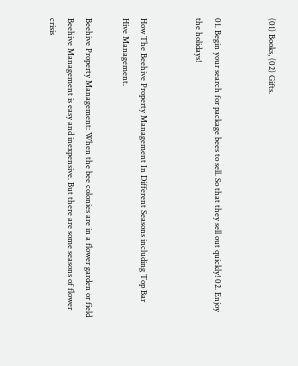(01) Books, (02) Gifts.


01. Begin your search for package bees to sell. So that they sell out quickly! 02. Enjoy the holidays!


How The Beehive Property Management In Different Seasons including Top Bar Hive Management.

Beehive Property Management: When the bee colonies are in a flower garden or field Beehive Management is easy and inexpensive. But there are some seasons of flower crisis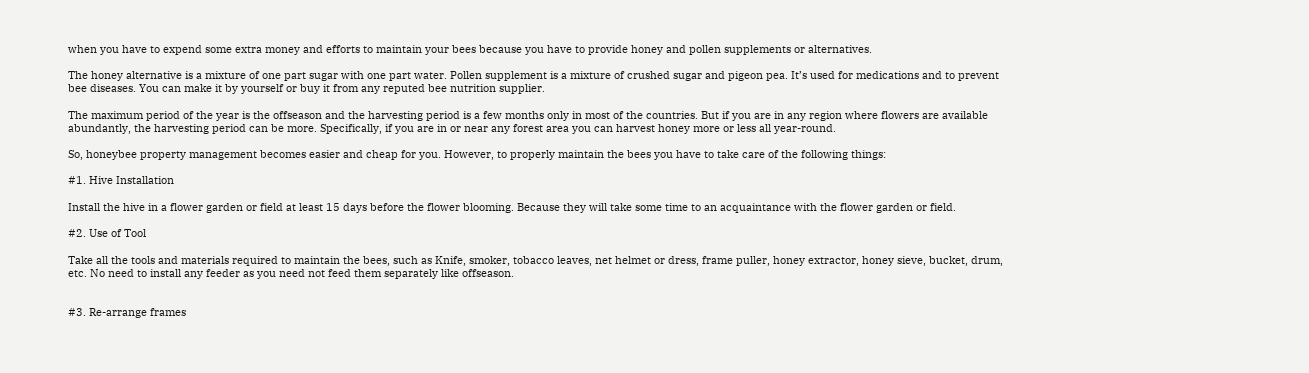when you have to expend some extra money and efforts to maintain your bees because you have to provide honey and pollen supplements or alternatives.

The honey alternative is a mixture of one part sugar with one part water. Pollen supplement is a mixture of crushed sugar and pigeon pea. It’s used for medications and to prevent bee diseases. You can make it by yourself or buy it from any reputed bee nutrition supplier.

The maximum period of the year is the offseason and the harvesting period is a few months only in most of the countries. But if you are in any region where flowers are available abundantly, the harvesting period can be more. Specifically, if you are in or near any forest area you can harvest honey more or less all year-round.

So, honeybee property management becomes easier and cheap for you. However, to properly maintain the bees you have to take care of the following things:

#1. Hive Installation

Install the hive in a flower garden or field at least 15 days before the flower blooming. Because they will take some time to an acquaintance with the flower garden or field.

#2. Use of Tool

Take all the tools and materials required to maintain the bees, such as Knife, smoker, tobacco leaves, net helmet or dress, frame puller, honey extractor, honey sieve, bucket, drum, etc. No need to install any feeder as you need not feed them separately like offseason.


#3. Re-arrange frames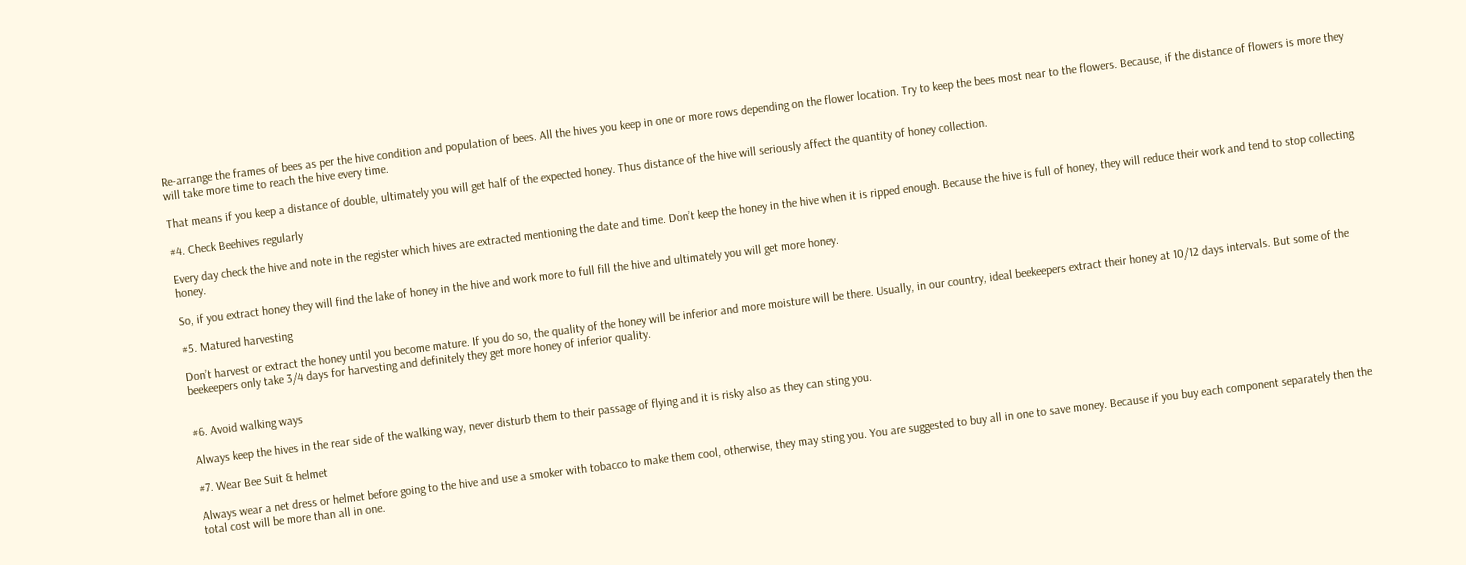Re-arrange the frames of bees as per the hive condition and population of bees. All the hives you keep in one or more rows depending on the flower location. Try to keep the bees most near to the flowers. Because, if the distance of flowers is more they will take more time to reach the hive every time.

That means if you keep a distance of double, ultimately you will get half of the expected honey. Thus distance of the hive will seriously affect the quantity of honey collection.

#4. Check Beehives regularly

Every day check the hive and note in the register which hives are extracted mentioning the date and time. Don’t keep the honey in the hive when it is ripped enough. Because the hive is full of honey, they will reduce their work and tend to stop collecting honey.

So, if you extract honey they will find the lake of honey in the hive and work more to full fill the hive and ultimately you will get more honey.

#5. Matured harvesting

Don’t harvest or extract the honey until you become mature. If you do so, the quality of the honey will be inferior and more moisture will be there. Usually, in our country, ideal beekeepers extract their honey at 10/12 days intervals. But some of the beekeepers only take 3/4 days for harvesting and definitely they get more honey of inferior quality.


#6. Avoid walking ways

Always keep the hives in the rear side of the walking way, never disturb them to their passage of flying and it is risky also as they can sting you.

#7. Wear Bee Suit & helmet

Always wear a net dress or helmet before going to the hive and use a smoker with tobacco to make them cool, otherwise, they may sting you. You are suggested to buy all in one to save money. Because if you buy each component separately then the total cost will be more than all in one.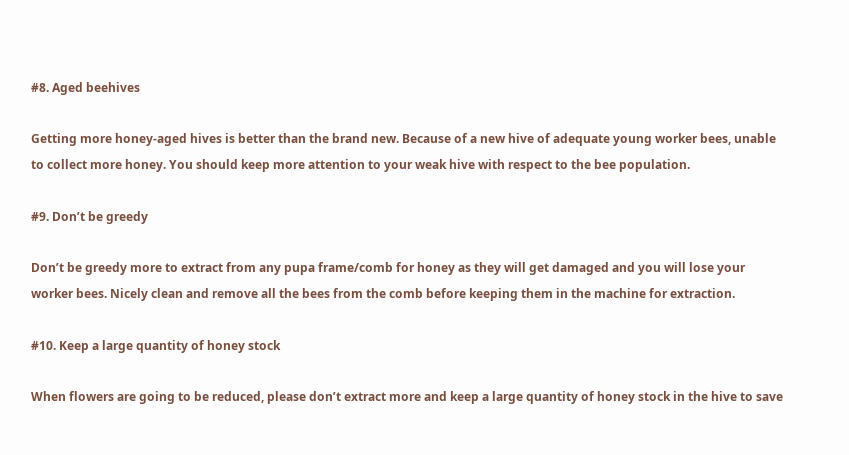#8. Aged beehives

Getting more honey-aged hives is better than the brand new. Because of a new hive of adequate young worker bees, unable to collect more honey. You should keep more attention to your weak hive with respect to the bee population.

#9. Don’t be greedy

Don’t be greedy more to extract from any pupa frame/comb for honey as they will get damaged and you will lose your worker bees. Nicely clean and remove all the bees from the comb before keeping them in the machine for extraction.

#10. Keep a large quantity of honey stock

When flowers are going to be reduced, please don’t extract more and keep a large quantity of honey stock in the hive to save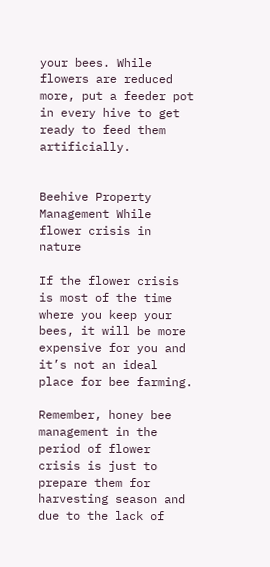your bees. While flowers are reduced more, put a feeder pot in every hive to get ready to feed them artificially.


Beehive Property Management While flower crisis in nature

If the flower crisis is most of the time where you keep your bees, it will be more expensive for you and it’s not an ideal place for bee farming.

Remember, honey bee management in the period of flower crisis is just to prepare them for harvesting season and due to the lack of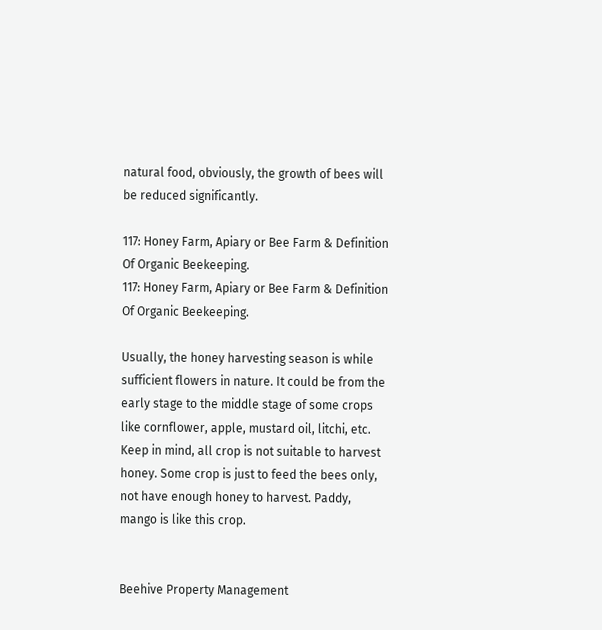natural food, obviously, the growth of bees will be reduced significantly.

117: Honey Farm, Apiary or Bee Farm & Definition Of Organic Beekeeping.
117: Honey Farm, Apiary or Bee Farm & Definition Of Organic Beekeeping.

Usually, the honey harvesting season is while sufficient flowers in nature. It could be from the early stage to the middle stage of some crops like cornflower, apple, mustard oil, litchi, etc. Keep in mind, all crop is not suitable to harvest honey. Some crop is just to feed the bees only, not have enough honey to harvest. Paddy, mango is like this crop.


Beehive Property Management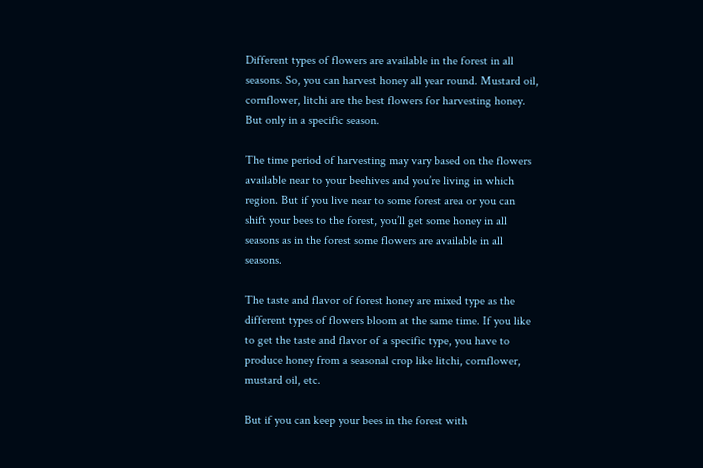Different types of flowers are available in the forest in all seasons. So, you can harvest honey all year round. Mustard oil, cornflower, litchi are the best flowers for harvesting honey. But only in a specific season.

The time period of harvesting may vary based on the flowers available near to your beehives and you’re living in which region. But if you live near to some forest area or you can shift your bees to the forest, you’ll get some honey in all seasons as in the forest some flowers are available in all seasons.

The taste and flavor of forest honey are mixed type as the different types of flowers bloom at the same time. If you like to get the taste and flavor of a specific type, you have to produce honey from a seasonal crop like litchi, cornflower, mustard oil, etc.

But if you can keep your bees in the forest with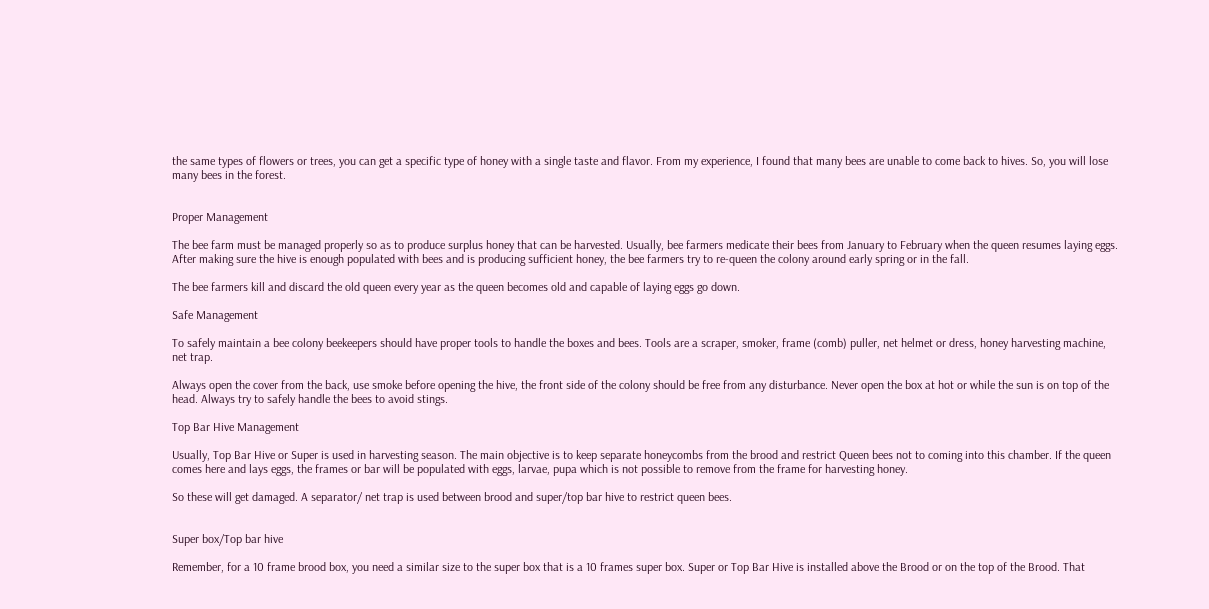the same types of flowers or trees, you can get a specific type of honey with a single taste and flavor. From my experience, I found that many bees are unable to come back to hives. So, you will lose many bees in the forest.


Proper Management

The bee farm must be managed properly so as to produce surplus honey that can be harvested. Usually, bee farmers medicate their bees from January to February when the queen resumes laying eggs. After making sure the hive is enough populated with bees and is producing sufficient honey, the bee farmers try to re-queen the colony around early spring or in the fall.

The bee farmers kill and discard the old queen every year as the queen becomes old and capable of laying eggs go down.

Safe Management

To safely maintain a bee colony beekeepers should have proper tools to handle the boxes and bees. Tools are a scraper, smoker, frame (comb) puller, net helmet or dress, honey harvesting machine, net trap.

Always open the cover from the back, use smoke before opening the hive, the front side of the colony should be free from any disturbance. Never open the box at hot or while the sun is on top of the head. Always try to safely handle the bees to avoid stings.

Top Bar Hive Management

Usually, Top Bar Hive or Super is used in harvesting season. The main objective is to keep separate honeycombs from the brood and restrict Queen bees not to coming into this chamber. If the queen comes here and lays eggs, the frames or bar will be populated with eggs, larvae, pupa which is not possible to remove from the frame for harvesting honey.

So these will get damaged. A separator/ net trap is used between brood and super/top bar hive to restrict queen bees.


Super box/Top bar hive

Remember, for a 10 frame brood box, you need a similar size to the super box that is a 10 frames super box. Super or Top Bar Hive is installed above the Brood or on the top of the Brood. That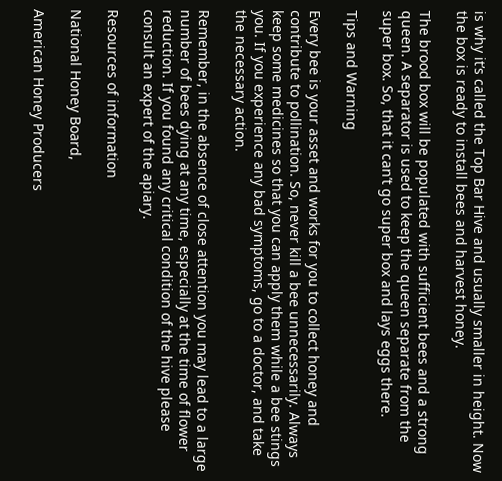is why it’s called the Top Bar Hive and usually smaller in height. Now the box is ready to install bees and harvest honey.

The brood box will be populated with sufficient bees and a strong queen. A separator is used to keep the queen separate from the super box. So, that it can’t go super box and lays eggs there.

Tips and Warning

Every bee is your asset and works for you to collect honey and contribute to pollination. So, never kill a bee unnecessarily. Always keep some medicines so that you can apply them while a bee stings you. If you experience any bad symptoms, go to a doctor, and take the necessary action.

Remember, in the absence of close attention you may lead to a large number of bees dying at any time, especially at the time of flower reduction. If you found any critical condition of the hive please consult an expert of the apiary.

Resources of information

National Honey Board,

American Honey Producers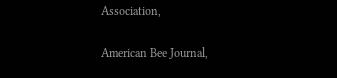Association,

American Bee Journal,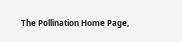The Pollination Home Page,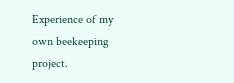Experience of my own beekeeping project.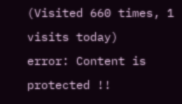(Visited 660 times, 1 visits today)
error: Content is protected !!